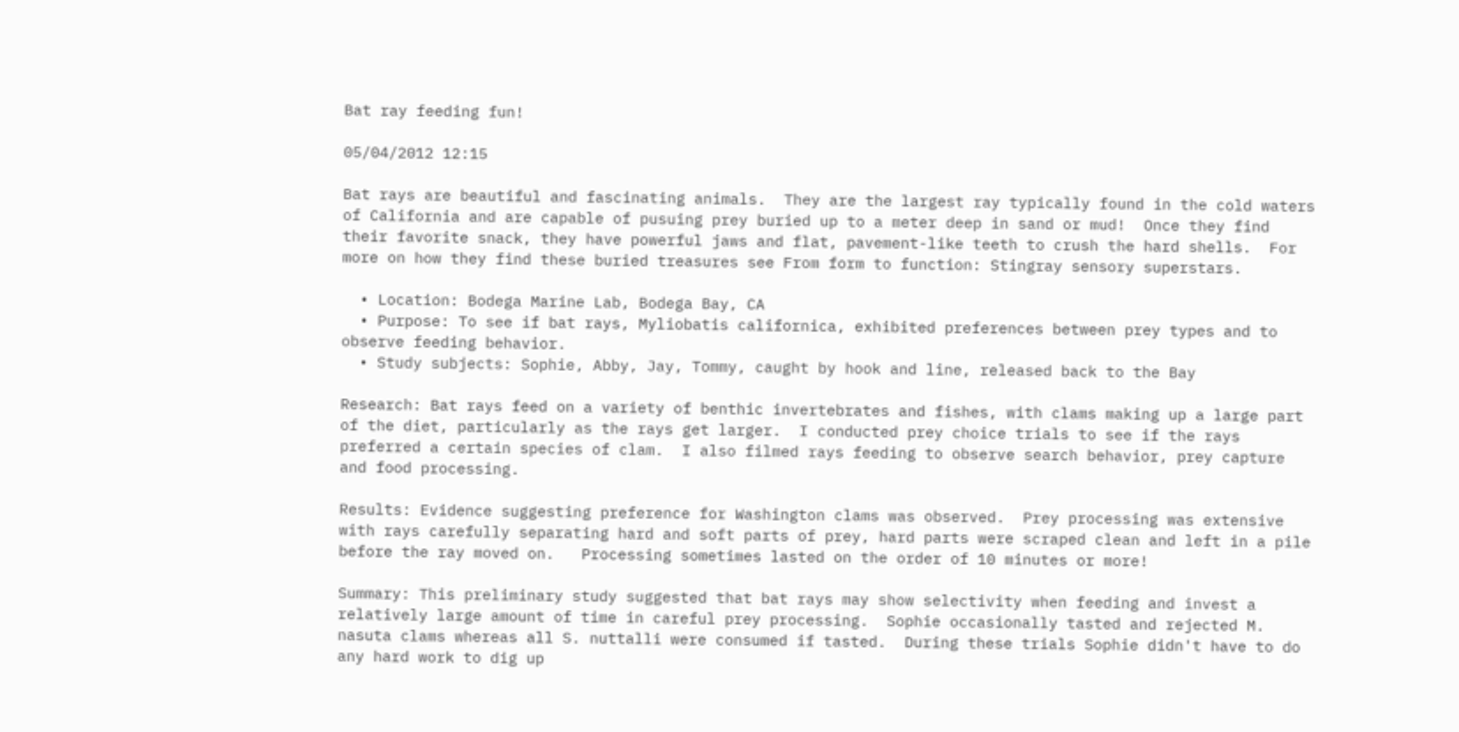Bat ray feeding fun!

05/04/2012 12:15

Bat rays are beautiful and fascinating animals.  They are the largest ray typically found in the cold waters of California and are capable of pusuing prey buried up to a meter deep in sand or mud!  Once they find their favorite snack, they have powerful jaws and flat, pavement-like teeth to crush the hard shells.  For more on how they find these buried treasures see From form to function: Stingray sensory superstars.

  • Location: Bodega Marine Lab, Bodega Bay, CA
  • Purpose: To see if bat rays, Myliobatis californica, exhibited preferences between prey types and to observe feeding behavior.
  • Study subjects: Sophie, Abby, Jay, Tommy, caught by hook and line, released back to the Bay

Research: Bat rays feed on a variety of benthic invertebrates and fishes, with clams making up a large part of the diet, particularly as the rays get larger.  I conducted prey choice trials to see if the rays preferred a certain species of clam.  I also filmed rays feeding to observe search behavior, prey capture and food processing.

Results: Evidence suggesting preference for Washington clams was observed.  Prey processing was extensive with rays carefully separating hard and soft parts of prey, hard parts were scraped clean and left in a pile before the ray moved on.   Processing sometimes lasted on the order of 10 minutes or more!

Summary: This preliminary study suggested that bat rays may show selectivity when feeding and invest a relatively large amount of time in careful prey processing.  Sophie occasionally tasted and rejected M. nasuta clams whereas all S. nuttalli were consumed if tasted.  During these trials Sophie didn't have to do any hard work to dig up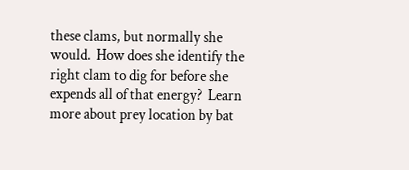these clams, but normally she would.  How does she identify the right clam to dig for before she expends all of that energy?  Learn more about prey location by bat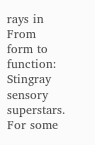rays in From form to function: Stingray sensory superstars.  For some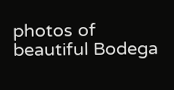photos of beautiful Bodega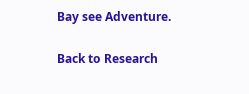Bay see Adventure.

Back to Research